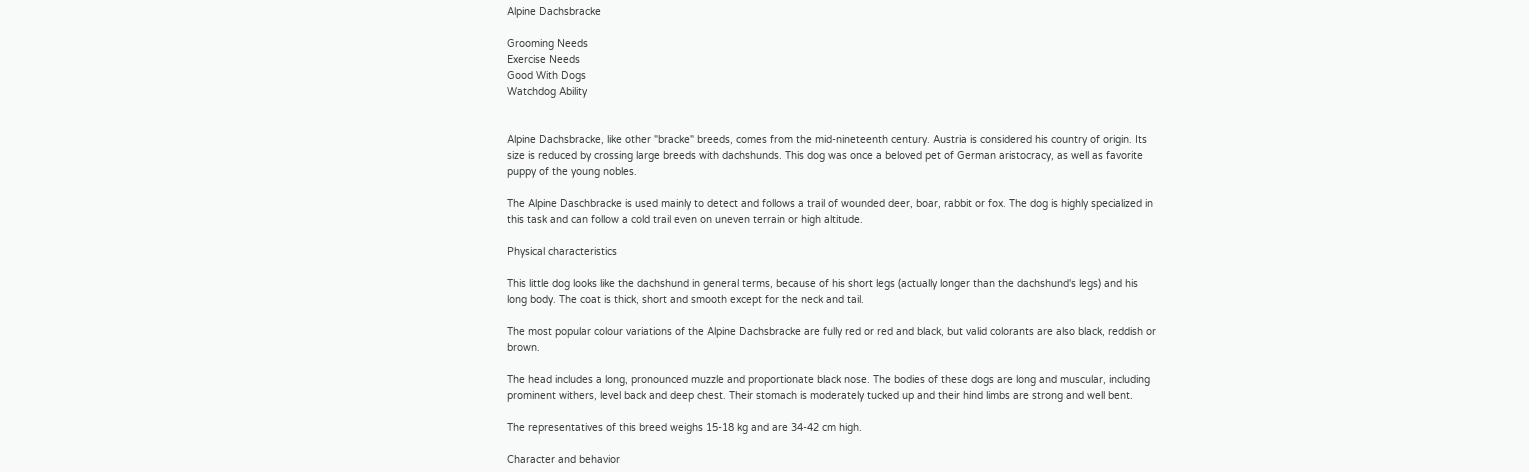Alpine Dachsbracke

Grooming Needs
Exercise Needs
Good With Dogs
Watchdog Ability


Alpine Dachsbracke, like other "bracke" breeds, comes from the mid-nineteenth century. Austria is considered his country of origin. Its size is reduced by crossing large breeds with dachshunds. This dog was once a beloved pet of German aristocracy, as well as favorite puppy of the young nobles.

The Alpine Daschbracke is used mainly to detect and follows a trail of wounded deer, boar, rabbit or fox. The dog is highly specialized in this task and can follow a cold trail even on uneven terrain or high altitude.

Physical characteristics

This little dog looks like the dachshund in general terms, because of his short legs (actually longer than the dachshund's legs) and his long body. The coat is thick, short and smooth except for the neck and tail.

The most popular colour variations of the Alpine Dachsbracke are fully red or red and black, but valid colorants are also black, reddish or brown.

The head includes a long, pronounced muzzle and proportionate black nose. The bodies of these dogs are long and muscular, including prominent withers, level back and deep chest. Their stomach is moderately tucked up and their hind limbs are strong and well bent.

The representatives of this breed weighs 15-18 kg and are 34-42 cm high.

Character and behavior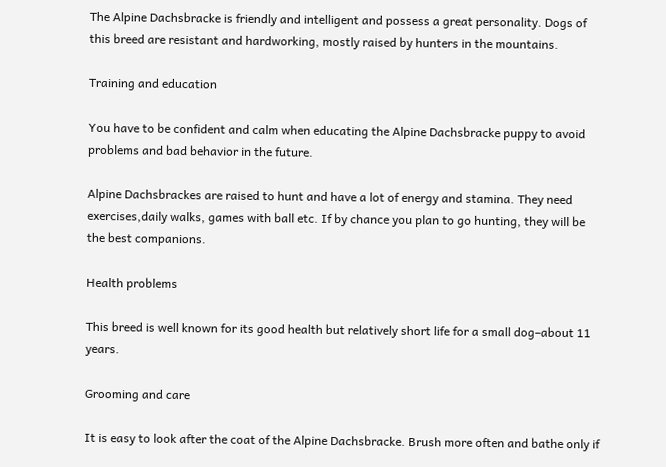The Alpine Dachsbracke is friendly and intelligent and possess a great personality. Dogs of this breed are resistant and hardworking, mostly raised by hunters in the mountains.

Training and education

You have to be confident and calm when educating the Alpine Dachsbracke puppy to avoid problems and bad behavior in the future.

Alpine Dachsbrackes are raised to hunt and have a lot of energy and stamina. They need exercises,daily walks, games with ball etc. If by chance you plan to go hunting, they will be the best companions.

Health problems

This breed is well known for its good health but relatively short life for a small dog–about 11 years.

Grooming and care

It is easy to look after the coat of the Alpine Dachsbracke. Brush more often and bathe only if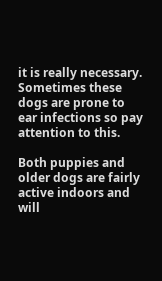it is really necessary. Sometimes these dogs are prone to ear infections so pay attention to this.

Both puppies and older dogs are fairly active indoors and will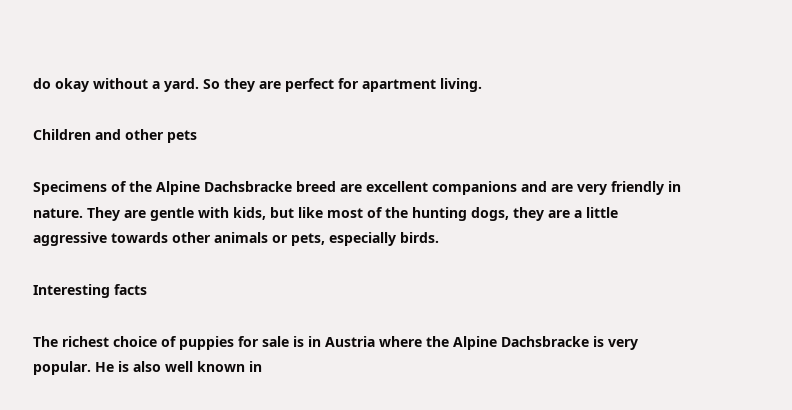do okay without a yard. So they are perfect for apartment living.

Children and other pets

Specimens of the Alpine Dachsbracke breed are excellent companions and are very friendly in nature. They are gentle with kids, but like most of the hunting dogs, they are a little aggressive towards other animals or pets, especially birds.

Interesting facts

The richest choice of puppies for sale is in Austria where the Alpine Dachsbracke is very popular. He is also well known in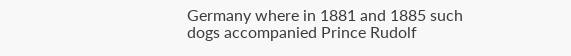Germany where in 1881 and 1885 such dogs accompanied Prince Rudolf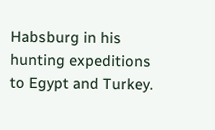Habsburg in his hunting expeditions to Egypt and Turkey.